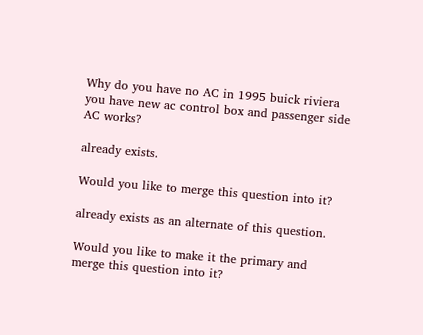Why do you have no AC in 1995 buick riviera you have new ac control box and passenger side AC works?

already exists.

Would you like to merge this question into it?

already exists as an alternate of this question.

Would you like to make it the primary and merge this question into it?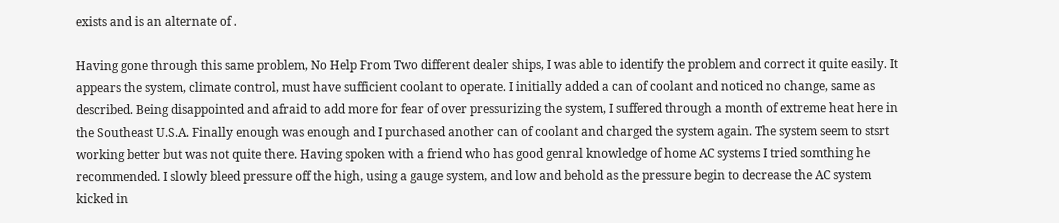exists and is an alternate of .

Having gone through this same problem, No Help From Two different dealer ships, I was able to identify the problem and correct it quite easily. It appears the system, climate control, must have sufficient coolant to operate. I initially added a can of coolant and noticed no change, same as described. Being disappointed and afraid to add more for fear of over pressurizing the system, I suffered through a month of extreme heat here in the Southeast U.S.A. Finally enough was enough and I purchased another can of coolant and charged the system again. The system seem to stsrt working better but was not quite there. Having spoken with a friend who has good genral knowledge of home AC systems I tried somthing he recommended. I slowly bleed pressure off the high, using a gauge system, and low and behold as the pressure begin to decrease the AC system kicked in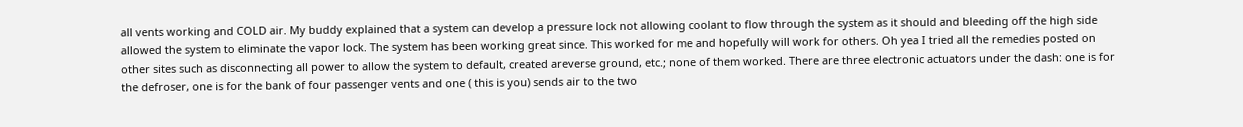all vents working and COLD air. My buddy explained that a system can develop a pressure lock not allowing coolant to flow through the system as it should and bleeding off the high side allowed the system to eliminate the vapor lock. The system has been working great since. This worked for me and hopefully will work for others. Oh yea I tried all the remedies posted on other sites such as disconnecting all power to allow the system to default, created areverse ground, etc.; none of them worked. There are three electronic actuators under the dash: one is for the defroser, one is for the bank of four passenger vents and one ( this is you) sends air to the two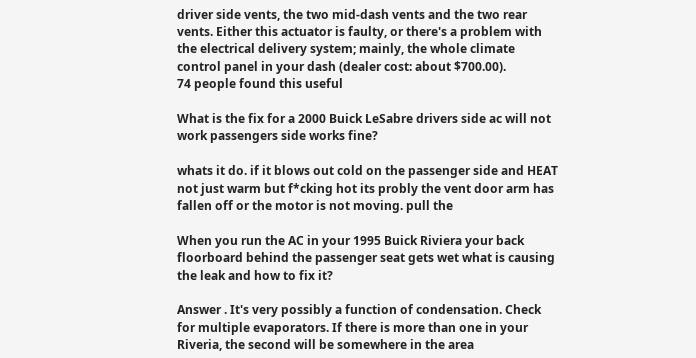driver side vents, the two mid-dash vents and the two rear vents. Either this actuator is faulty, or there's a problem with the electrical delivery system; mainly, the whole climate control panel in your dash (dealer cost: about $700.00).
74 people found this useful

What is the fix for a 2000 Buick LeSabre drivers side ac will not work passengers side works fine?

whats it do. if it blows out cold on the passenger side and HEAT not just warm but f*cking hot its probly the vent door arm has fallen off or the motor is not moving. pull the

When you run the AC in your 1995 Buick Riviera your back floorboard behind the passenger seat gets wet what is causing the leak and how to fix it?

Answer . It's very possibly a function of condensation. Check for multiple evaporators. If there is more than one in your Riveria, the second will be somewhere in the area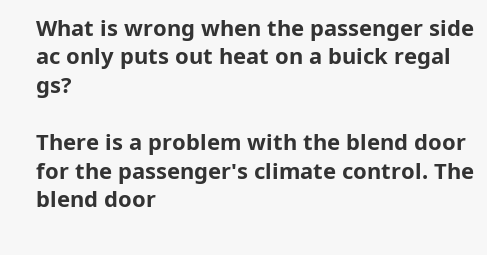What is wrong when the passenger side ac only puts out heat on a buick regal gs?

There is a problem with the blend door for the passenger's climate control. The blend door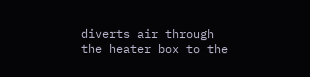diverts air through the heater box to the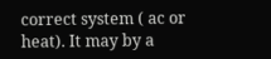correct system ( ac or heat). It may by a